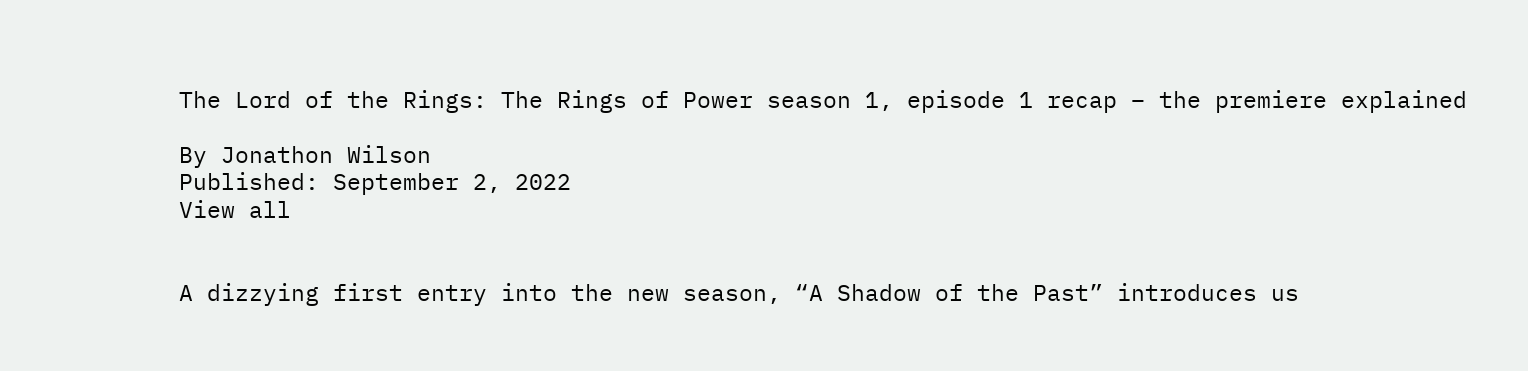The Lord of the Rings: The Rings of Power season 1, episode 1 recap – the premiere explained

By Jonathon Wilson
Published: September 2, 2022
View all


A dizzying first entry into the new season, “A Shadow of the Past” introduces us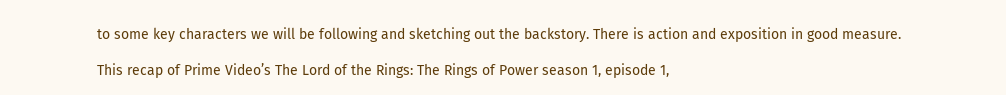to some key characters we will be following and sketching out the backstory. There is action and exposition in good measure.

This recap of Prime Video’s The Lord of the Rings: The Rings of Power season 1, episode 1,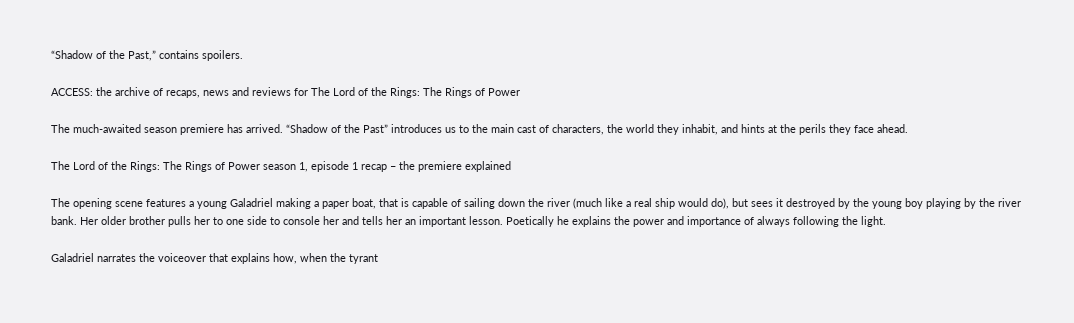“Shadow of the Past,” contains spoilers.

ACCESS: the archive of recaps, news and reviews for The Lord of the Rings: The Rings of Power

The much-awaited season premiere has arrived. “Shadow of the Past” introduces us to the main cast of characters, the world they inhabit, and hints at the perils they face ahead.

The Lord of the Rings: The Rings of Power season 1, episode 1 recap – the premiere explained

The opening scene features a young Galadriel making a paper boat, that is capable of sailing down the river (much like a real ship would do), but sees it destroyed by the young boy playing by the river bank. Her older brother pulls her to one side to console her and tells her an important lesson. Poetically he explains the power and importance of always following the light.

Galadriel narrates the voiceover that explains how, when the tyrant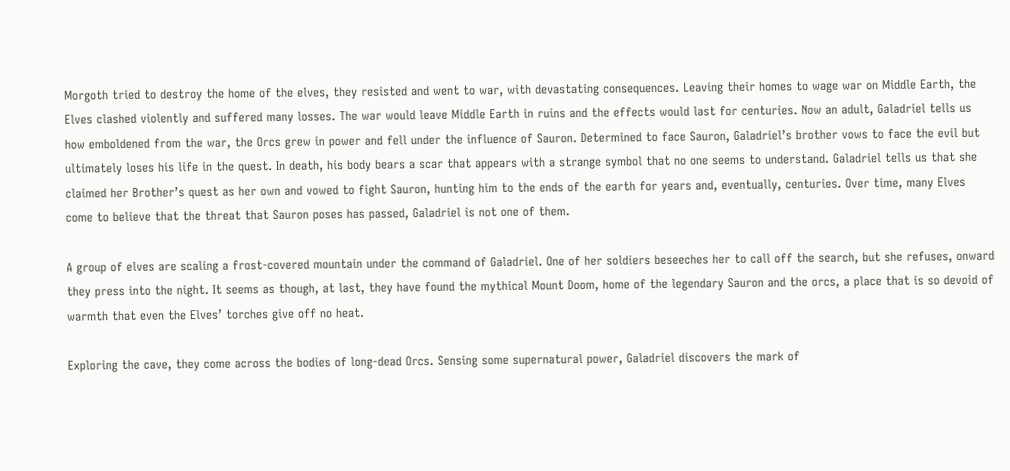Morgoth tried to destroy the home of the elves, they resisted and went to war, with devastating consequences. Leaving their homes to wage war on Middle Earth, the Elves clashed violently and suffered many losses. The war would leave Middle Earth in ruins and the effects would last for centuries. Now an adult, Galadriel tells us how emboldened from the war, the Orcs grew in power and fell under the influence of Sauron. Determined to face Sauron, Galadriel’s brother vows to face the evil but ultimately loses his life in the quest. In death, his body bears a scar that appears with a strange symbol that no one seems to understand. Galadriel tells us that she claimed her Brother’s quest as her own and vowed to fight Sauron, hunting him to the ends of the earth for years and, eventually, centuries. Over time, many Elves come to believe that the threat that Sauron poses has passed, Galadriel is not one of them.

A group of elves are scaling a frost-covered mountain under the command of Galadriel. One of her soldiers beseeches her to call off the search, but she refuses, onward they press into the night. It seems as though, at last, they have found the mythical Mount Doom, home of the legendary Sauron and the orcs, a place that is so devoid of warmth that even the Elves’ torches give off no heat.

Exploring the cave, they come across the bodies of long-dead Orcs. Sensing some supernatural power, Galadriel discovers the mark of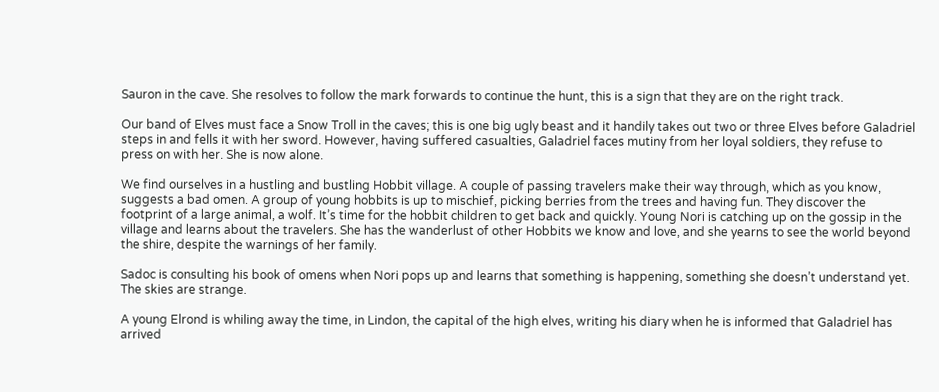Sauron in the cave. She resolves to follow the mark forwards to continue the hunt, this is a sign that they are on the right track.

Our band of Elves must face a Snow Troll in the caves; this is one big ugly beast and it handily takes out two or three Elves before Galadriel steps in and fells it with her sword. However, having suffered casualties, Galadriel faces mutiny from her loyal soldiers, they refuse to press on with her. She is now alone.

We find ourselves in a hustling and bustling Hobbit village. A couple of passing travelers make their way through, which as you know, suggests a bad omen. A group of young hobbits is up to mischief, picking berries from the trees and having fun. They discover the footprint of a large animal, a wolf. It’s time for the hobbit children to get back and quickly. Young Nori is catching up on the gossip in the village and learns about the travelers. She has the wanderlust of other Hobbits we know and love, and she yearns to see the world beyond the shire, despite the warnings of her family.

Sadoc is consulting his book of omens when Nori pops up and learns that something is happening, something she doesn’t understand yet. The skies are strange.

A young Elrond is whiling away the time, in Lindon, the capital of the high elves, writing his diary when he is informed that Galadriel has arrived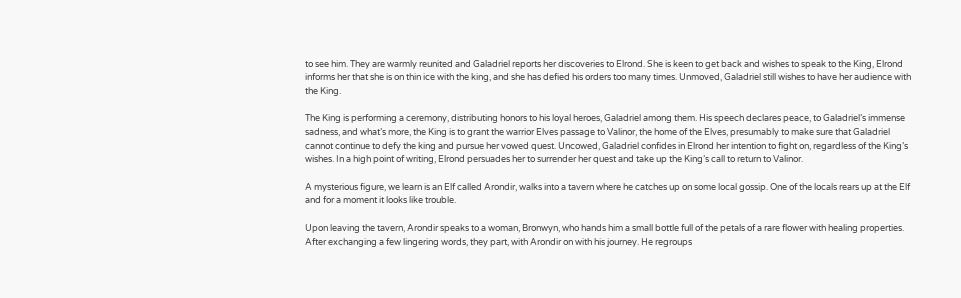to see him. They are warmly reunited and Galadriel reports her discoveries to Elrond. She is keen to get back and wishes to speak to the King, Elrond informs her that she is on thin ice with the king, and she has defied his orders too many times. Unmoved, Galadriel still wishes to have her audience with the King.

The King is performing a ceremony, distributing honors to his loyal heroes, Galadriel among them. His speech declares peace, to Galadriel’s immense sadness, and what’s more, the King is to grant the warrior Elves passage to Valinor, the home of the Elves, presumably to make sure that Galadriel cannot continue to defy the king and pursue her vowed quest. Uncowed, Galadriel confides in Elrond her intention to fight on, regardless of the King’s wishes. In a high point of writing, Elrond persuades her to surrender her quest and take up the King’s call to return to Valinor.

A mysterious figure, we learn is an Elf called Arondir, walks into a tavern where he catches up on some local gossip. One of the locals rears up at the Elf and for a moment it looks like trouble.

Upon leaving the tavern, Arondir speaks to a woman, Bronwyn, who hands him a small bottle full of the petals of a rare flower with healing properties. After exchanging a few lingering words, they part, with Arondir on with his journey. He regroups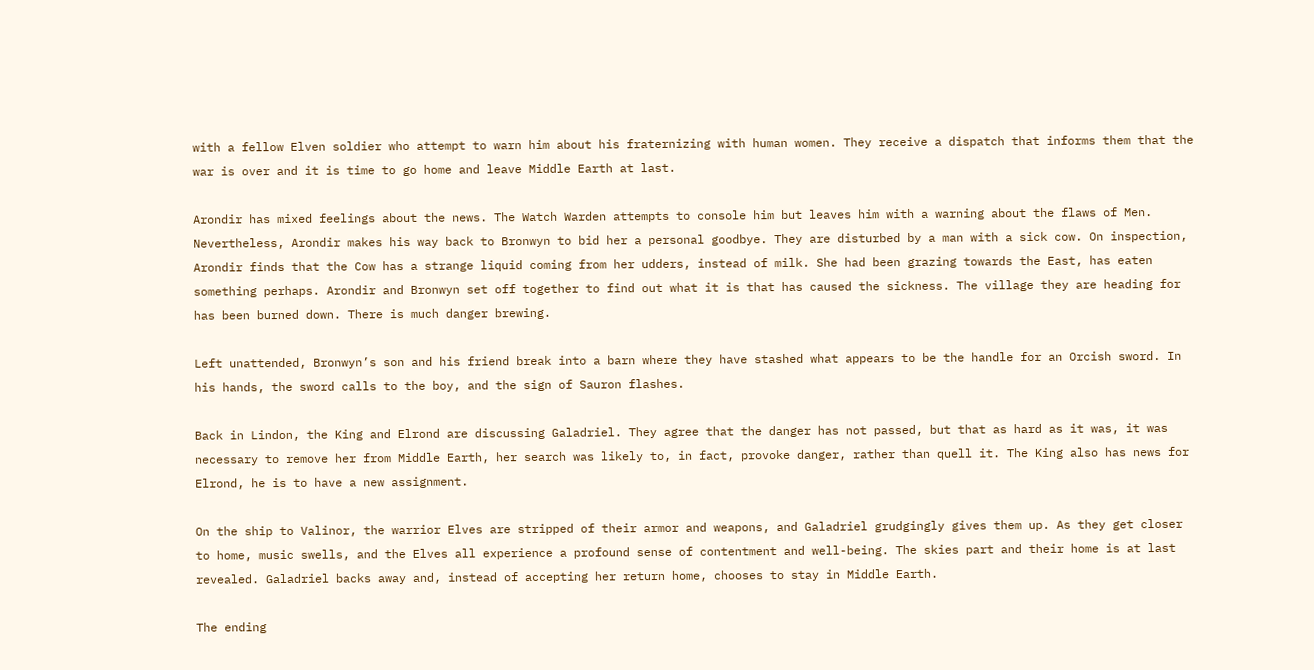with a fellow Elven soldier who attempt to warn him about his fraternizing with human women. They receive a dispatch that informs them that the war is over and it is time to go home and leave Middle Earth at last.

Arondir has mixed feelings about the news. The Watch Warden attempts to console him but leaves him with a warning about the flaws of Men. Nevertheless, Arondir makes his way back to Bronwyn to bid her a personal goodbye. They are disturbed by a man with a sick cow. On inspection, Arondir finds that the Cow has a strange liquid coming from her udders, instead of milk. She had been grazing towards the East, has eaten something perhaps. Arondir and Bronwyn set off together to find out what it is that has caused the sickness. The village they are heading for has been burned down. There is much danger brewing.

Left unattended, Bronwyn’s son and his friend break into a barn where they have stashed what appears to be the handle for an Orcish sword. In his hands, the sword calls to the boy, and the sign of Sauron flashes.

Back in Lindon, the King and Elrond are discussing Galadriel. They agree that the danger has not passed, but that as hard as it was, it was necessary to remove her from Middle Earth, her search was likely to, in fact, provoke danger, rather than quell it. The King also has news for Elrond, he is to have a new assignment.

On the ship to Valinor, the warrior Elves are stripped of their armor and weapons, and Galadriel grudgingly gives them up. As they get closer to home, music swells, and the Elves all experience a profound sense of contentment and well-being. The skies part and their home is at last revealed. Galadriel backs away and, instead of accepting her return home, chooses to stay in Middle Earth.

The ending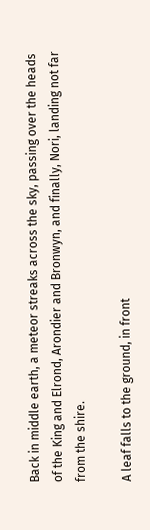Back in middle earth, a meteor streaks across the sky, passing over the heads of the King and Elrond, Arondier and Bronwyn, and finally, Nori, landing not far from the shire.

A leaf falls to the ground, in front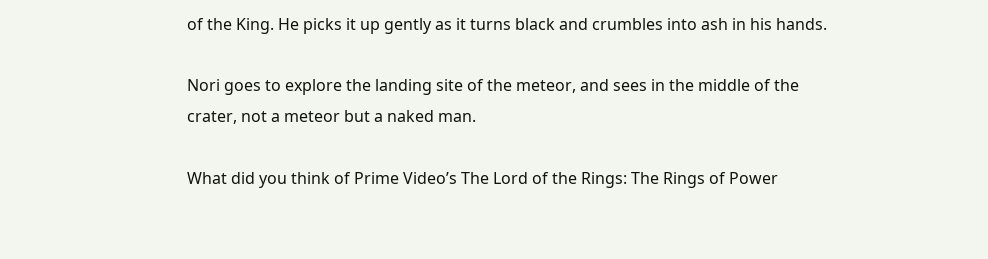of the King. He picks it up gently as it turns black and crumbles into ash in his hands.

Nori goes to explore the landing site of the meteor, and sees in the middle of the crater, not a meteor but a naked man.

What did you think of Prime Video’s The Lord of the Rings: The Rings of Power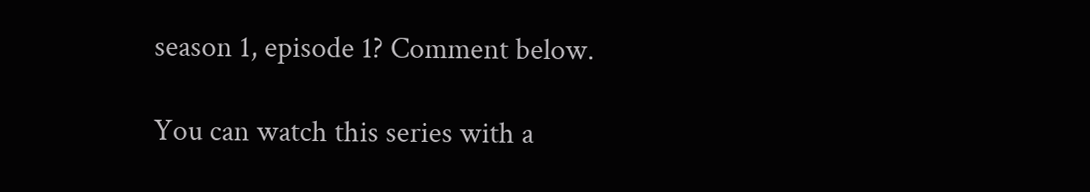season 1, episode 1? Comment below.

You can watch this series with a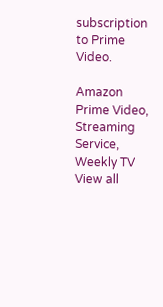subscription to Prime Video.

Amazon Prime Video, Streaming Service, Weekly TV
View all